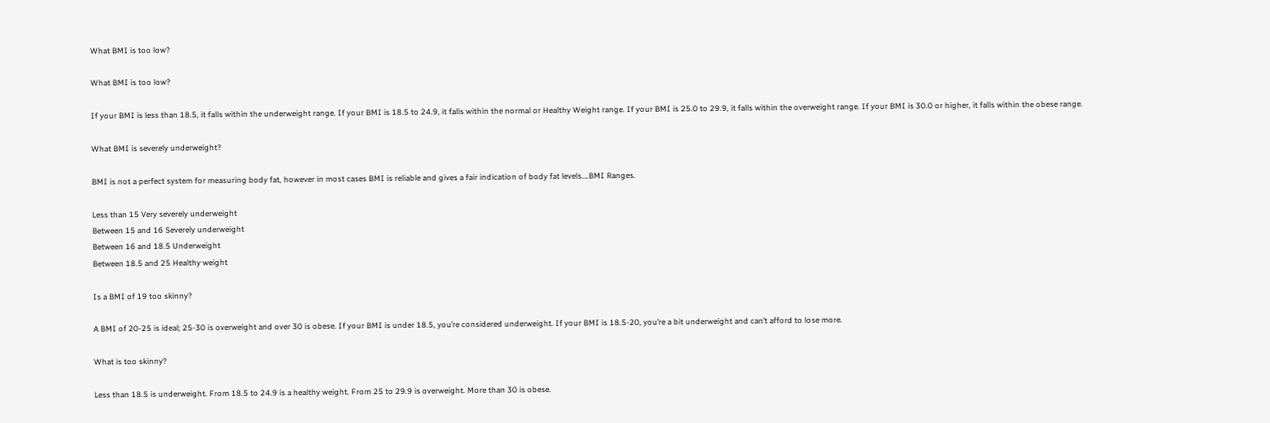What BMI is too low?

What BMI is too low?

If your BMI is less than 18.5, it falls within the underweight range. If your BMI is 18.5 to 24.9, it falls within the normal or Healthy Weight range. If your BMI is 25.0 to 29.9, it falls within the overweight range. If your BMI is 30.0 or higher, it falls within the obese range.

What BMI is severely underweight?

BMI is not a perfect system for measuring body fat, however in most cases BMI is reliable and gives a fair indication of body fat levels….BMI Ranges.

Less than 15 Very severely underweight
Between 15 and 16 Severely underweight
Between 16 and 18.5 Underweight
Between 18.5 and 25 Healthy weight

Is a BMI of 19 too skinny?

A BMI of 20-25 is ideal; 25-30 is overweight and over 30 is obese. If your BMI is under 18.5, you’re considered underweight. If your BMI is 18.5-20, you’re a bit underweight and can’t afford to lose more.

What is too skinny?

Less than 18.5 is underweight. From 18.5 to 24.9 is a healthy weight. From 25 to 29.9 is overweight. More than 30 is obese.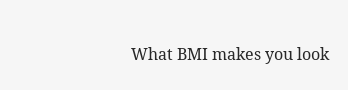What BMI makes you look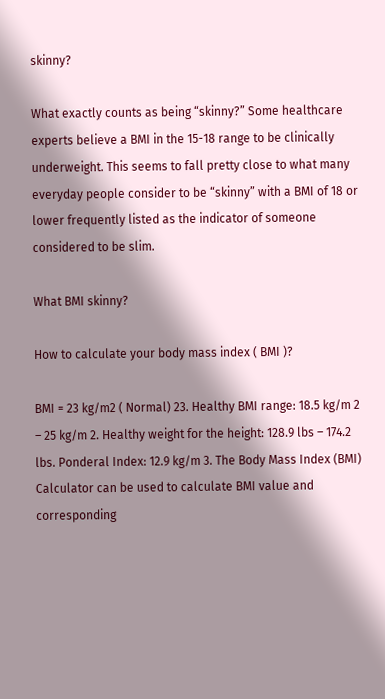skinny?

What exactly counts as being “skinny?” Some healthcare experts believe a BMI in the 15-18 range to be clinically underweight. This seems to fall pretty close to what many everyday people consider to be “skinny” with a BMI of 18 or lower frequently listed as the indicator of someone considered to be slim.

What BMI skinny?

How to calculate your body mass index ( BMI )?

BMI = 23 kg/m2 ( Normal) 23. Healthy BMI range: 18.5 kg/m 2 – 25 kg/m 2. Healthy weight for the height: 128.9 lbs – 174.2 lbs. Ponderal Index: 12.9 kg/m 3. The Body Mass Index (BMI) Calculator can be used to calculate BMI value and corresponding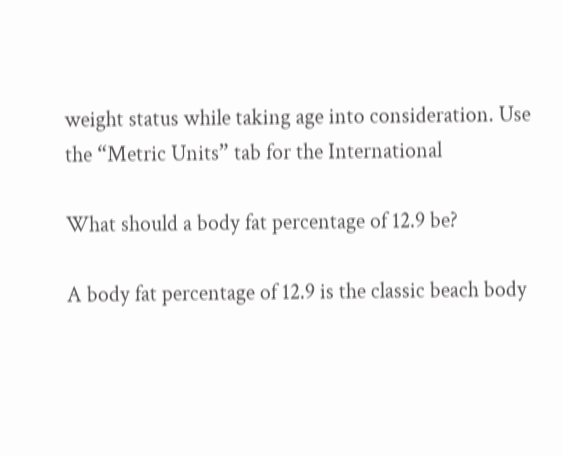weight status while taking age into consideration. Use the “Metric Units” tab for the International

What should a body fat percentage of 12.9 be?

A body fat percentage of 12.9 is the classic beach body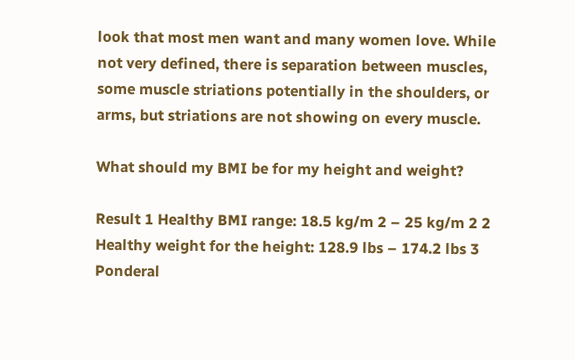look that most men want and many women love. While not very defined, there is separation between muscles, some muscle striations potentially in the shoulders, or arms, but striations are not showing on every muscle.

What should my BMI be for my height and weight?

Result 1 Healthy BMI range: 18.5 kg/m 2 – 25 kg/m 2 2 Healthy weight for the height: 128.9 lbs – 174.2 lbs 3 Ponderal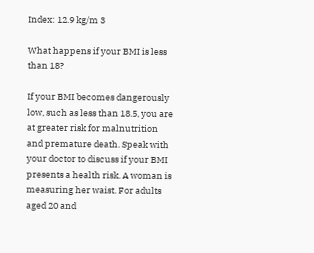Index: 12.9 kg/m 3

What happens if your BMI is less than 18?

If your BMI becomes dangerously low, such as less than 18.5, you are at greater risk for malnutrition and premature death. Speak with your doctor to discuss if your BMI presents a health risk. A woman is measuring her waist. For adults aged 20 and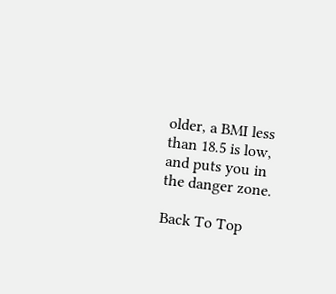older, a BMI less than 18.5 is low, and puts you in the danger zone.

Back To Top